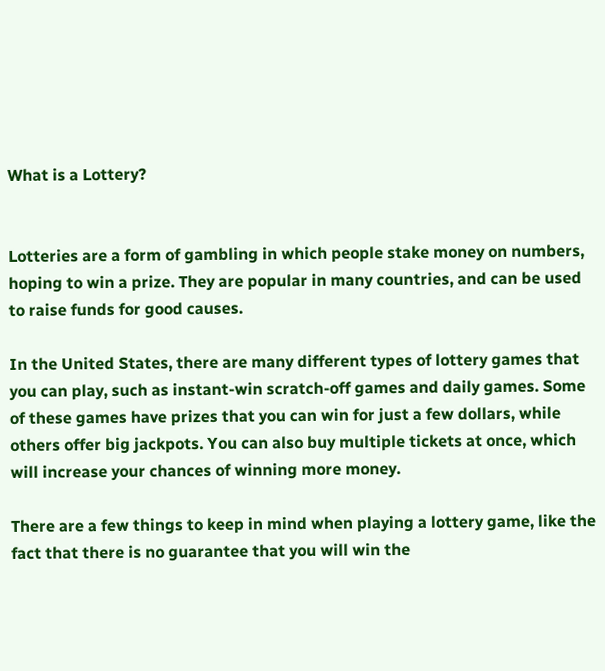What is a Lottery?


Lotteries are a form of gambling in which people stake money on numbers, hoping to win a prize. They are popular in many countries, and can be used to raise funds for good causes.

In the United States, there are many different types of lottery games that you can play, such as instant-win scratch-off games and daily games. Some of these games have prizes that you can win for just a few dollars, while others offer big jackpots. You can also buy multiple tickets at once, which will increase your chances of winning more money.

There are a few things to keep in mind when playing a lottery game, like the fact that there is no guarantee that you will win the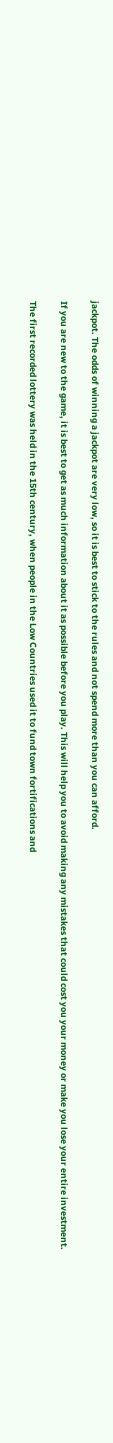jackpot. The odds of winning a jackpot are very low, so it is best to stick to the rules and not spend more than you can afford.

If you are new to the game, it is best to get as much information about it as possible before you play. This will help you to avoid making any mistakes that could cost you your money or make you lose your entire investment.

The first recorded lottery was held in the 15th century, when people in the Low Countries used it to fund town fortifications and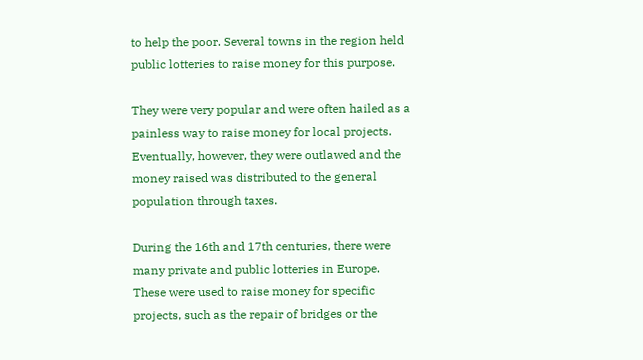to help the poor. Several towns in the region held public lotteries to raise money for this purpose.

They were very popular and were often hailed as a painless way to raise money for local projects. Eventually, however, they were outlawed and the money raised was distributed to the general population through taxes.

During the 16th and 17th centuries, there were many private and public lotteries in Europe. These were used to raise money for specific projects, such as the repair of bridges or the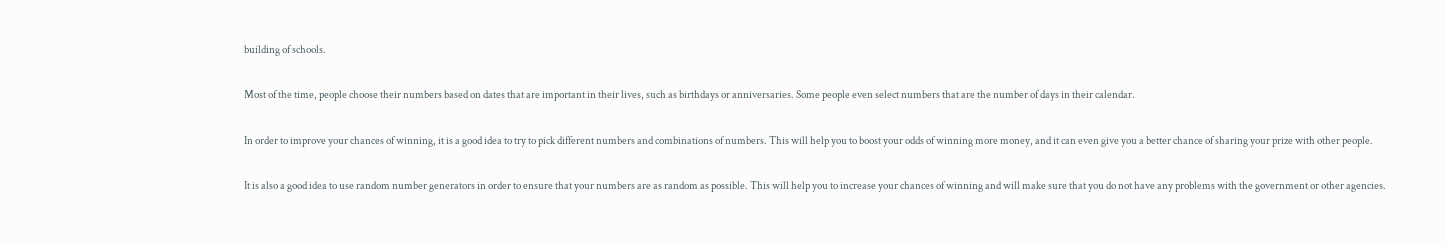building of schools.

Most of the time, people choose their numbers based on dates that are important in their lives, such as birthdays or anniversaries. Some people even select numbers that are the number of days in their calendar.

In order to improve your chances of winning, it is a good idea to try to pick different numbers and combinations of numbers. This will help you to boost your odds of winning more money, and it can even give you a better chance of sharing your prize with other people.

It is also a good idea to use random number generators in order to ensure that your numbers are as random as possible. This will help you to increase your chances of winning and will make sure that you do not have any problems with the government or other agencies.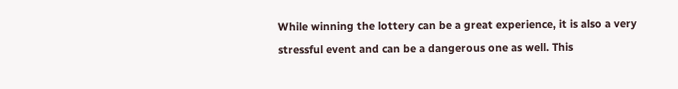While winning the lottery can be a great experience, it is also a very stressful event and can be a dangerous one as well. This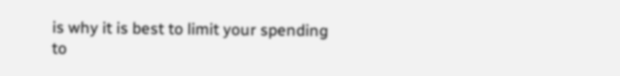is why it is best to limit your spending to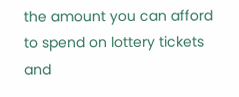the amount you can afford to spend on lottery tickets and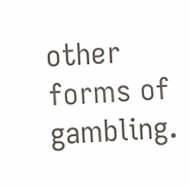other forms of gambling.